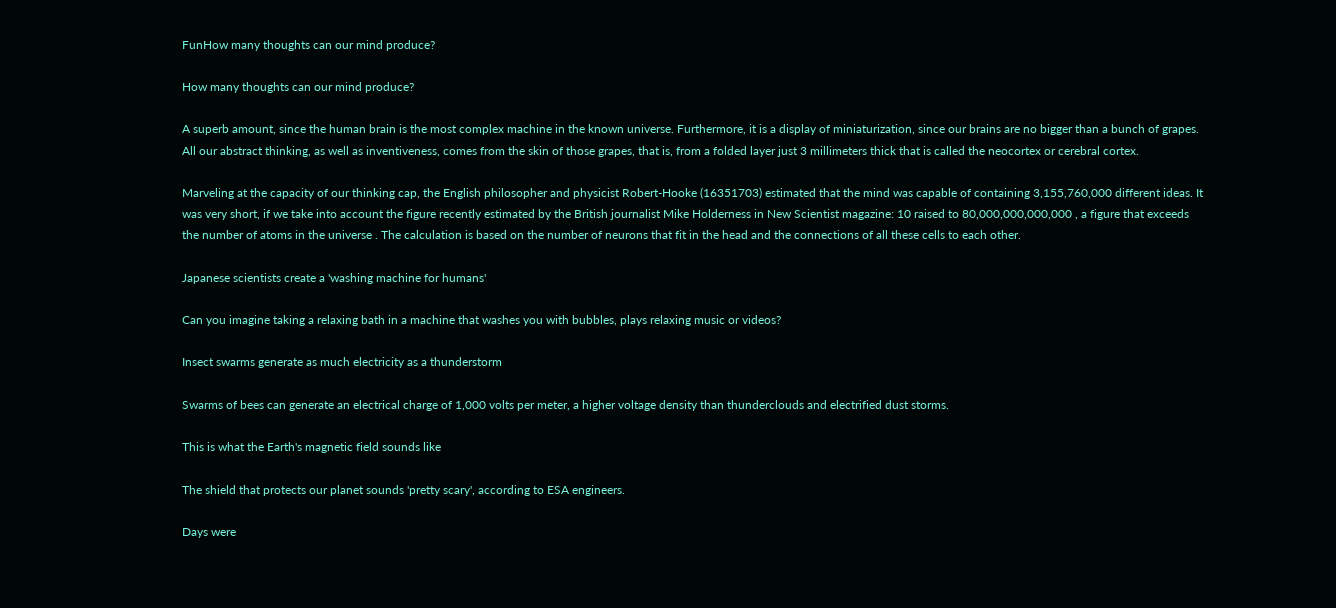FunHow many thoughts can our mind produce?

How many thoughts can our mind produce?

A superb amount, since the human brain is the most complex machine in the known universe. Furthermore, it is a display of miniaturization, since our brains are no bigger than a bunch of grapes. All our abstract thinking, as well as inventiveness, comes from the skin of those grapes, that is, from a folded layer just 3 millimeters thick that is called the neocortex or cerebral cortex.

Marveling at the capacity of our thinking cap, the English philosopher and physicist Robert-Hooke (16351703) estimated that the mind was capable of containing 3,155,760,000 different ideas. It was very short, if we take into account the figure recently estimated by the British journalist Mike Holderness in New Scientist magazine: 10 raised to 80,000,000,000,000 , a figure that exceeds the number of atoms in the universe . The calculation is based on the number of neurons that fit in the head and the connections of all these cells to each other.

Japanese scientists create a 'washing machine for humans'

Can you imagine taking a relaxing bath in a machine that washes you with bubbles, plays relaxing music or videos?

Insect swarms generate as much electricity as a thunderstorm

Swarms of bees can generate an electrical charge of 1,000 volts per meter, a higher voltage density than thunderclouds and electrified dust storms.

This is what the Earth's magnetic field sounds like

The shield that protects our planet sounds 'pretty scary', according to ESA engineers.

Days were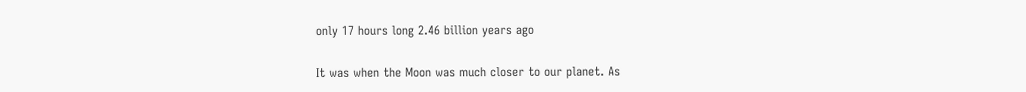only 17 hours long 2.46 billion years ago

It was when the Moon was much closer to our planet. As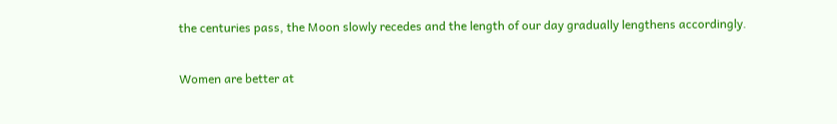the centuries pass, the Moon slowly recedes and the length of our day gradually lengthens accordingly.

Women are better at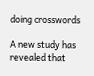doing crosswords

A new study has revealed that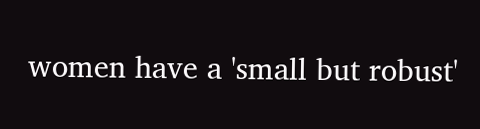women have a 'small but robust'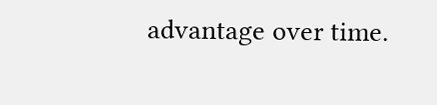advantage over time.